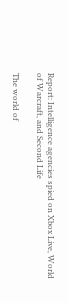Report: Intelligence agencies spied on Xbox Live, World of Warcraft, and Second Life

The world of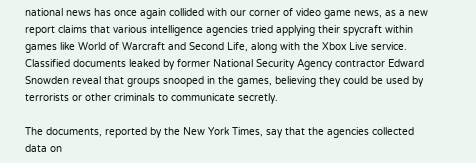national news has once again collided with our corner of video game news, as a new report claims that various intelligence agencies tried applying their spycraft within games like World of Warcraft and Second Life, along with the Xbox Live service. Classified documents leaked by former National Security Agency contractor Edward Snowden reveal that groups snooped in the games, believing they could be used by terrorists or other criminals to communicate secretly.

The documents, reported by the New York Times, say that the agencies collected data on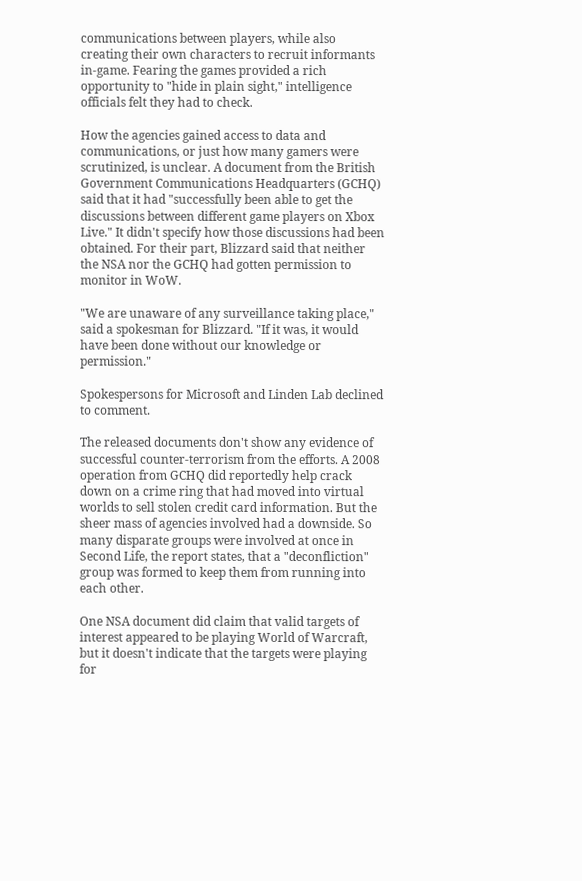communications between players, while also creating their own characters to recruit informants in-game. Fearing the games provided a rich opportunity to "hide in plain sight," intelligence officials felt they had to check.

How the agencies gained access to data and communications, or just how many gamers were scrutinized, is unclear. A document from the British Government Communications Headquarters (GCHQ) said that it had "successfully been able to get the discussions between different game players on Xbox Live." It didn't specify how those discussions had been obtained. For their part, Blizzard said that neither the NSA nor the GCHQ had gotten permission to monitor in WoW.

"We are unaware of any surveillance taking place," said a spokesman for Blizzard. "If it was, it would have been done without our knowledge or permission."

Spokespersons for Microsoft and Linden Lab declined to comment.

The released documents don't show any evidence of successful counter-terrorism from the efforts. A 2008 operation from GCHQ did reportedly help crack down on a crime ring that had moved into virtual worlds to sell stolen credit card information. But the sheer mass of agencies involved had a downside. So many disparate groups were involved at once in Second Life, the report states, that a "deconfliction" group was formed to keep them from running into each other.

One NSA document did claim that valid targets of interest appeared to be playing World of Warcraft, but it doesn't indicate that the targets were playing for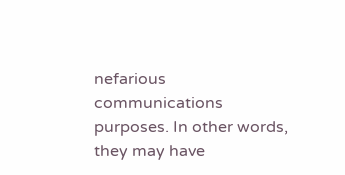nefarious communications purposes. In other words, they may have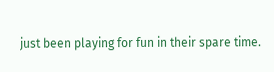just been playing for fun in their spare time.